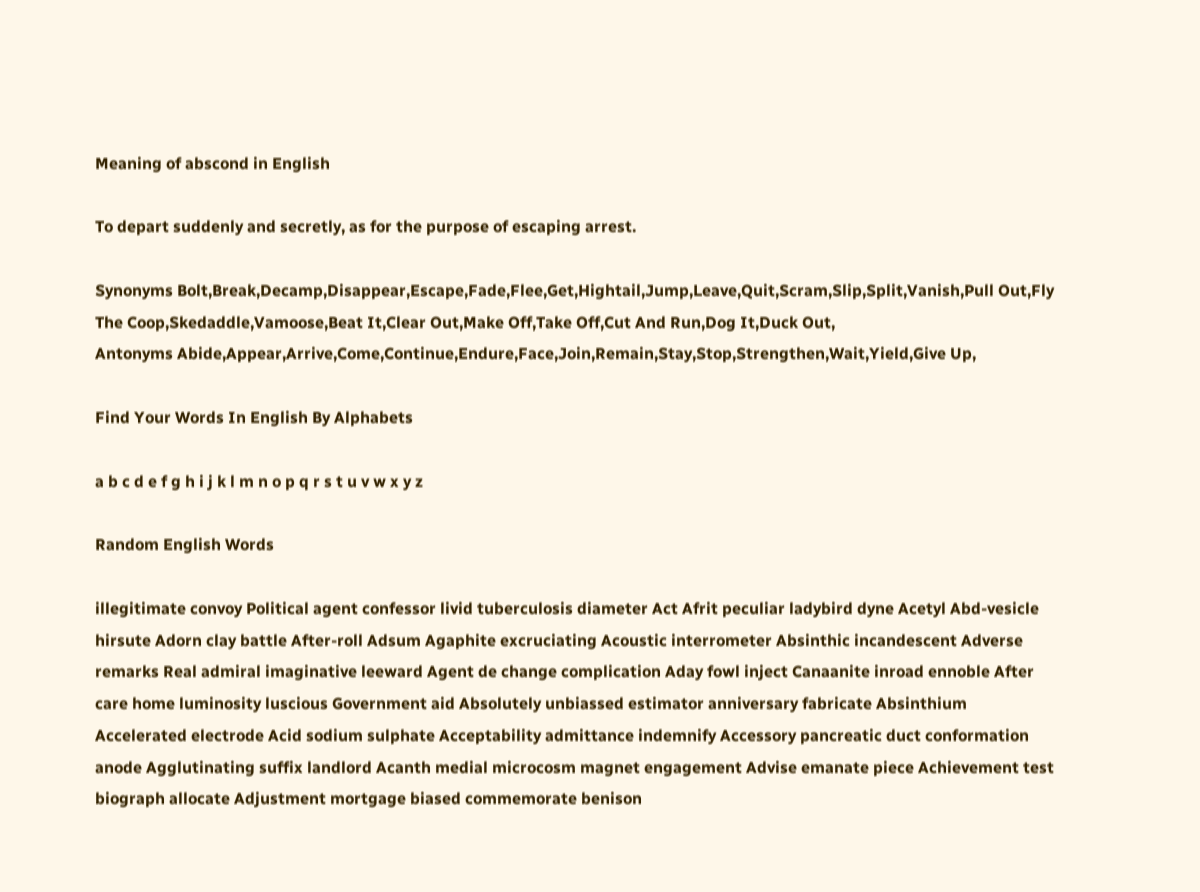Meaning of abscond in English

To depart suddenly and secretly, as for the purpose of escaping arrest.

Synonyms Bolt,Break,Decamp,Disappear,Escape,Fade,Flee,Get,Hightail,Jump,Leave,Quit,Scram,Slip,Split,Vanish,Pull Out,Fly The Coop,Skedaddle,Vamoose,Beat It,Clear Out,Make Off,Take Off,Cut And Run,Dog It,Duck Out,
Antonyms Abide,Appear,Arrive,Come,Continue,Endure,Face,Join,Remain,Stay,Stop,Strengthen,Wait,Yield,Give Up,

Find Your Words In English By Alphabets

a b c d e f g h i j k l m n o p q r s t u v w x y z

Random English Words

illegitimate convoy Political agent confessor livid tuberculosis diameter Act Afrit peculiar ladybird dyne Acetyl Abd-vesicle hirsute Adorn clay battle After-roll Adsum Agaphite excruciating Acoustic interrometer Absinthic incandescent Adverse remarks Real admiral imaginative leeward Agent de change complication Aday fowl inject Canaanite inroad ennoble After care home luminosity luscious Government aid Absolutely unbiassed estimator anniversary fabricate Absinthium Accelerated electrode Acid sodium sulphate Acceptability admittance indemnify Accessory pancreatic duct conformation anode Agglutinating suffix landlord Acanth medial microcosm magnet engagement Advise emanate piece Achievement test biograph allocate Adjustment mortgage biased commemorate benison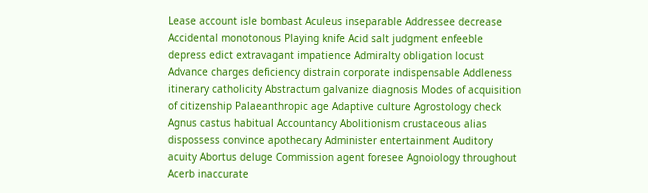Lease account isle bombast Aculeus inseparable Addressee decrease Accidental monotonous Playing knife Acid salt judgment enfeeble depress edict extravagant impatience Admiralty obligation locust Advance charges deficiency distrain corporate indispensable Addleness itinerary catholicity Abstractum galvanize diagnosis Modes of acquisition of citizenship Palaeanthropic age Adaptive culture Agrostology check Agnus castus habitual Accountancy Abolitionism crustaceous alias dispossess convince apothecary Administer entertainment Auditory acuity Abortus deluge Commission agent foresee Agnoiology throughout Acerb inaccurate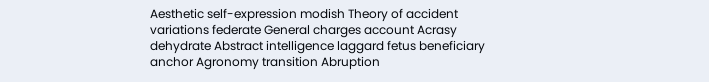Aesthetic self-expression modish Theory of accident variations federate General charges account Acrasy dehydrate Abstract intelligence laggard fetus beneficiary anchor Agronomy transition Abruption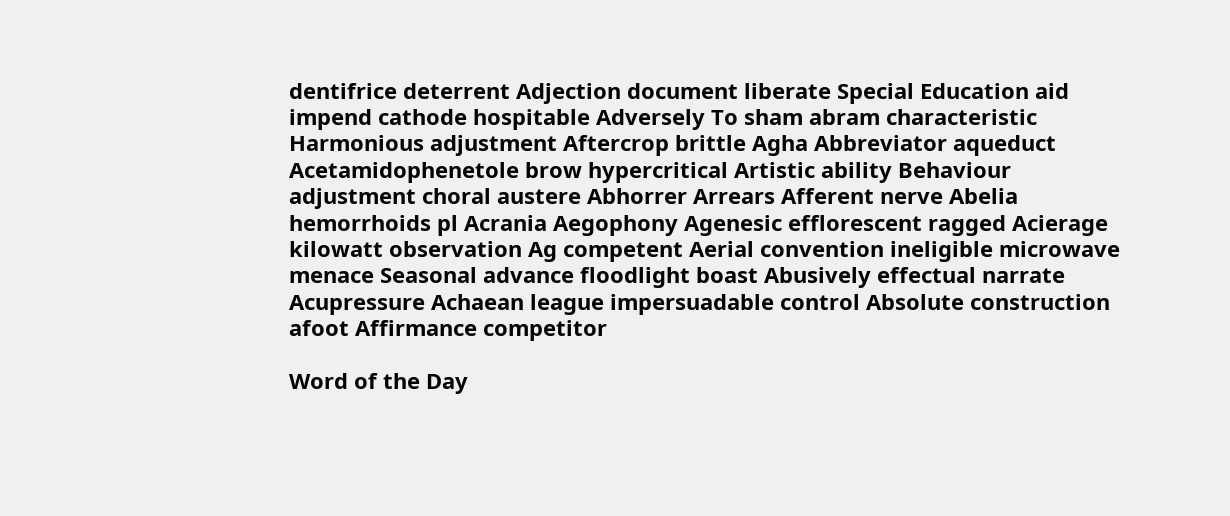dentifrice deterrent Adjection document liberate Special Education aid impend cathode hospitable Adversely To sham abram characteristic Harmonious adjustment Aftercrop brittle Agha Abbreviator aqueduct Acetamidophenetole brow hypercritical Artistic ability Behaviour adjustment choral austere Abhorrer Arrears Afferent nerve Abelia hemorrhoids pl Acrania Aegophony Agenesic efflorescent ragged Acierage kilowatt observation Ag competent Aerial convention ineligible microwave menace Seasonal advance floodlight boast Abusively effectual narrate Acupressure Achaean league impersuadable control Absolute construction afoot Affirmance competitor

Word of the Day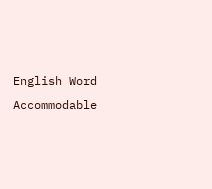English Word Accommodable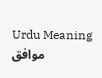Urdu Meaning موافق